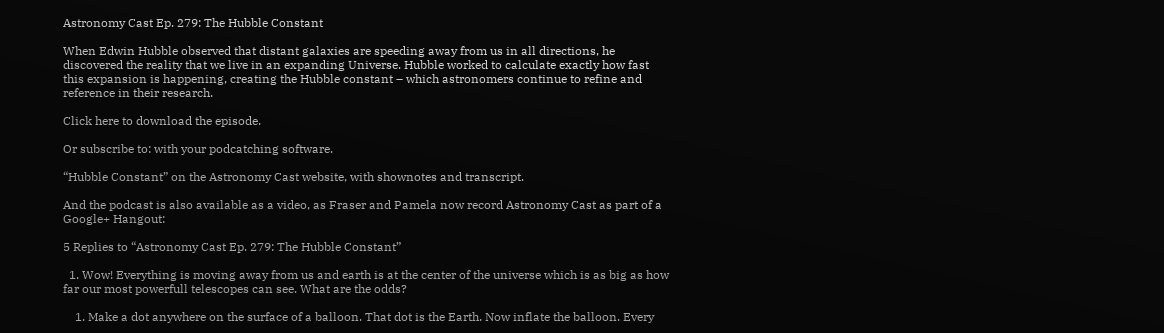Astronomy Cast Ep. 279: The Hubble Constant

When Edwin Hubble observed that distant galaxies are speeding away from us in all directions, he discovered the reality that we live in an expanding Universe. Hubble worked to calculate exactly how fast this expansion is happening, creating the Hubble constant – which astronomers continue to refine and reference in their research.

Click here to download the episode.

Or subscribe to: with your podcatching software.

“Hubble Constant” on the Astronomy Cast website, with shownotes and transcript.

And the podcast is also available as a video, as Fraser and Pamela now record Astronomy Cast as part of a Google+ Hangout:

5 Replies to “Astronomy Cast Ep. 279: The Hubble Constant”

  1. Wow! Everything is moving away from us and earth is at the center of the universe which is as big as how far our most powerfull telescopes can see. What are the odds?

    1. Make a dot anywhere on the surface of a balloon. That dot is the Earth. Now inflate the balloon. Every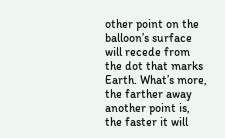other point on the balloon’s surface will recede from the dot that marks Earth. What’s more, the farther away another point is, the faster it will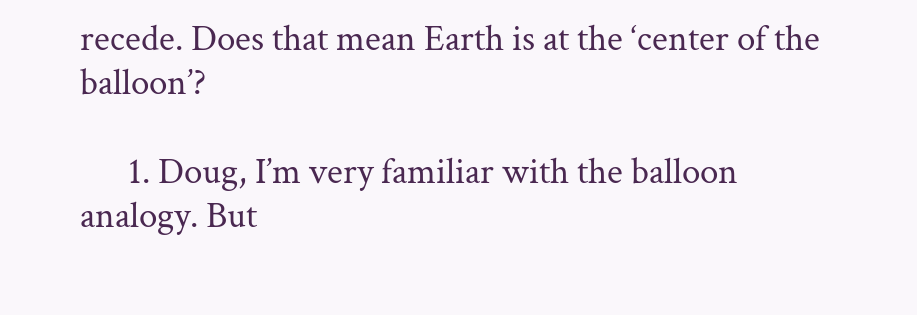recede. Does that mean Earth is at the ‘center of the balloon’?

      1. Doug, I’m very familiar with the balloon analogy. But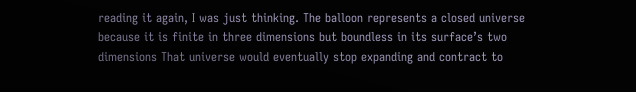reading it again, I was just thinking. The balloon represents a closed universe because it is finite in three dimensions but boundless in its surface’s two dimensions That universe would eventually stop expanding and contract to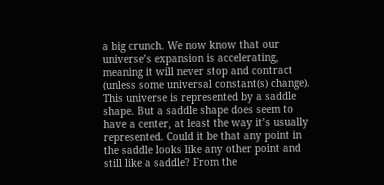a big crunch. We now know that our universe’s expansion is accelerating, meaning it will never stop and contract (unless some universal constant(s) change). This universe is represented by a saddle shape. But a saddle shape does seem to have a center, at least the way it’s usually represented. Could it be that any point in the saddle looks like any other point and still like a saddle? From the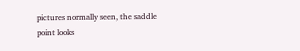pictures normally seen, the saddle point looks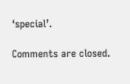‘special’.

Comments are closed.